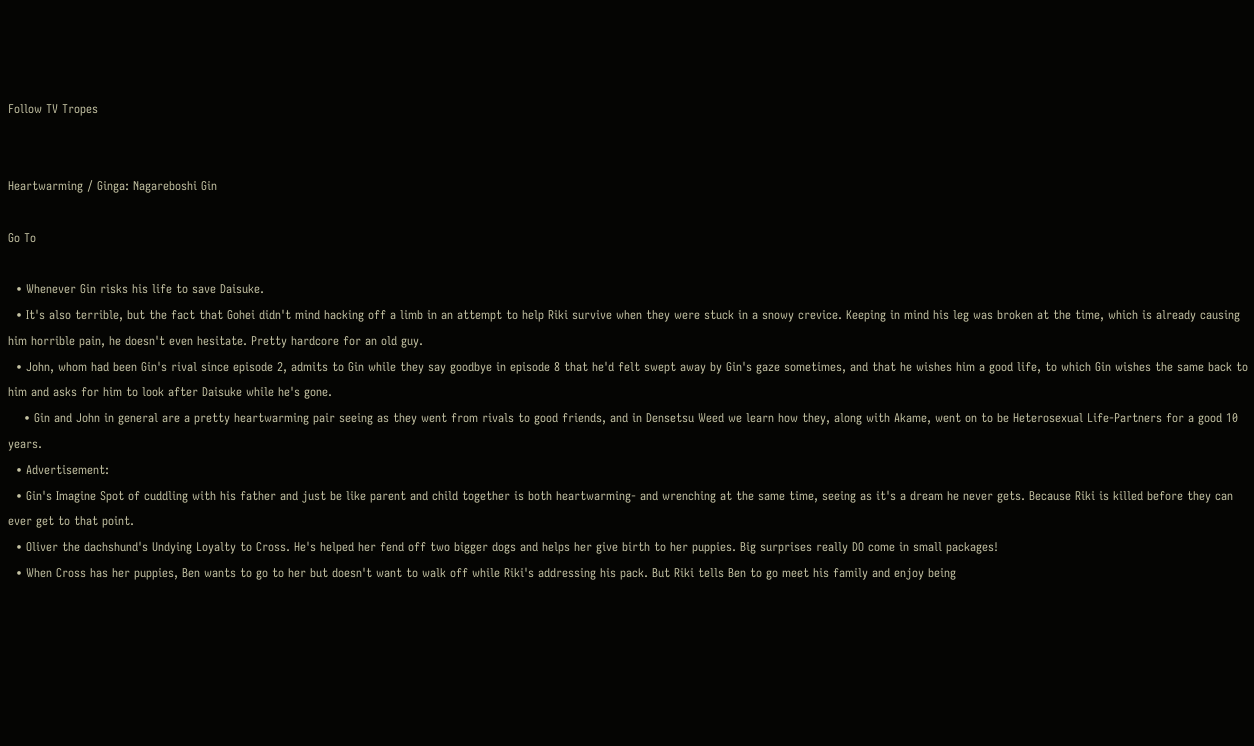Follow TV Tropes


Heartwarming / Ginga: Nagareboshi Gin

Go To

  • Whenever Gin risks his life to save Daisuke.
  • It's also terrible, but the fact that Gohei didn't mind hacking off a limb in an attempt to help Riki survive when they were stuck in a snowy crevice. Keeping in mind his leg was broken at the time, which is already causing him horrible pain, he doesn't even hesitate. Pretty hardcore for an old guy.
  • John, whom had been Gin's rival since episode 2, admits to Gin while they say goodbye in episode 8 that he'd felt swept away by Gin's gaze sometimes, and that he wishes him a good life, to which Gin wishes the same back to him and asks for him to look after Daisuke while he's gone.
    • Gin and John in general are a pretty heartwarming pair seeing as they went from rivals to good friends, and in Densetsu Weed we learn how they, along with Akame, went on to be Heterosexual Life-Partners for a good 10 years.
  • Advertisement:
  • Gin's Imagine Spot of cuddling with his father and just be like parent and child together is both heartwarming- and wrenching at the same time, seeing as it's a dream he never gets. Because Riki is killed before they can ever get to that point.
  • Oliver the dachshund's Undying Loyalty to Cross. He's helped her fend off two bigger dogs and helps her give birth to her puppies. Big surprises really DO come in small packages!
  • When Cross has her puppies, Ben wants to go to her but doesn't want to walk off while Riki's addressing his pack. But Riki tells Ben to go meet his family and enjoy being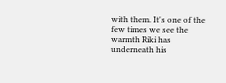with them. It's one of the few times we see the warmth Riki has underneath his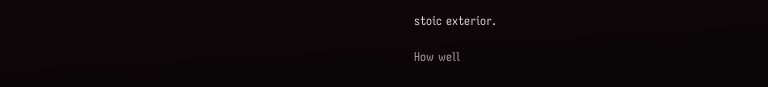stoic exterior.

How well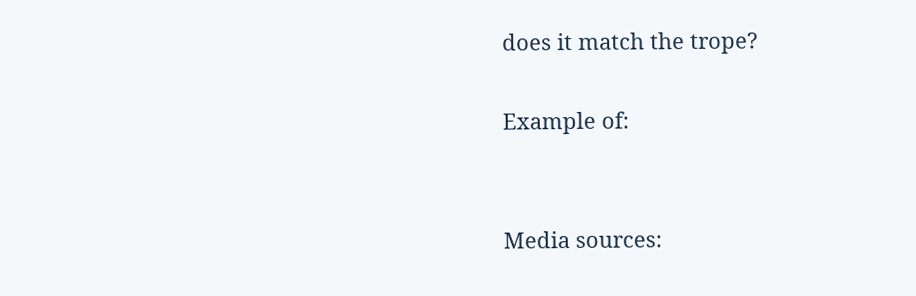does it match the trope?

Example of:


Media sources: